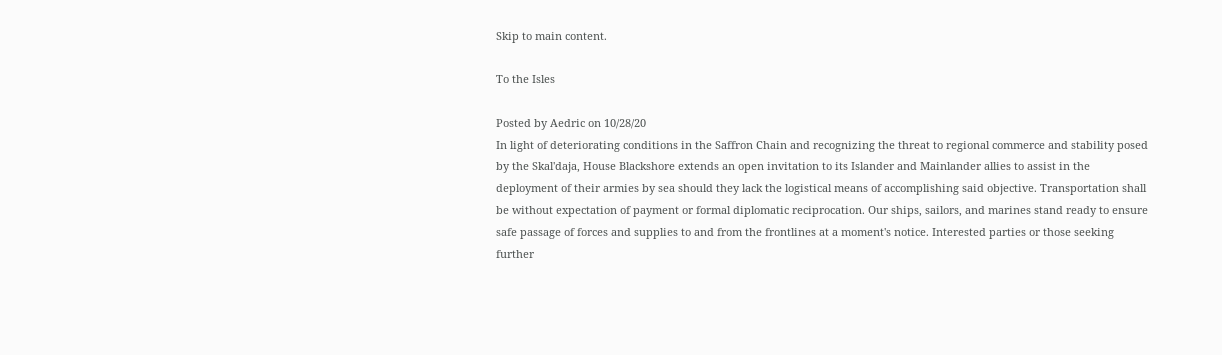Skip to main content.

To the Isles

Posted by Aedric on 10/28/20
In light of deteriorating conditions in the Saffron Chain and recognizing the threat to regional commerce and stability posed by the Skal'daja, House Blackshore extends an open invitation to its Islander and Mainlander allies to assist in the deployment of their armies by sea should they lack the logistical means of accomplishing said objective. Transportation shall be without expectation of payment or formal diplomatic reciprocation. Our ships, sailors, and marines stand ready to ensure safe passage of forces and supplies to and from the frontlines at a moment's notice. Interested parties or those seeking further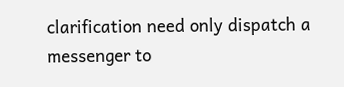clarification need only dispatch a messenger to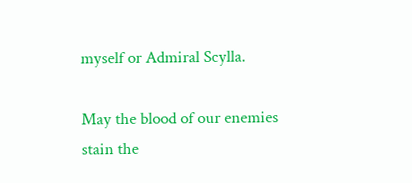myself or Admiral Scylla.

May the blood of our enemies stain the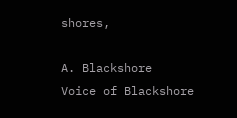shores,

A. Blackshore
Voice of Blackshore